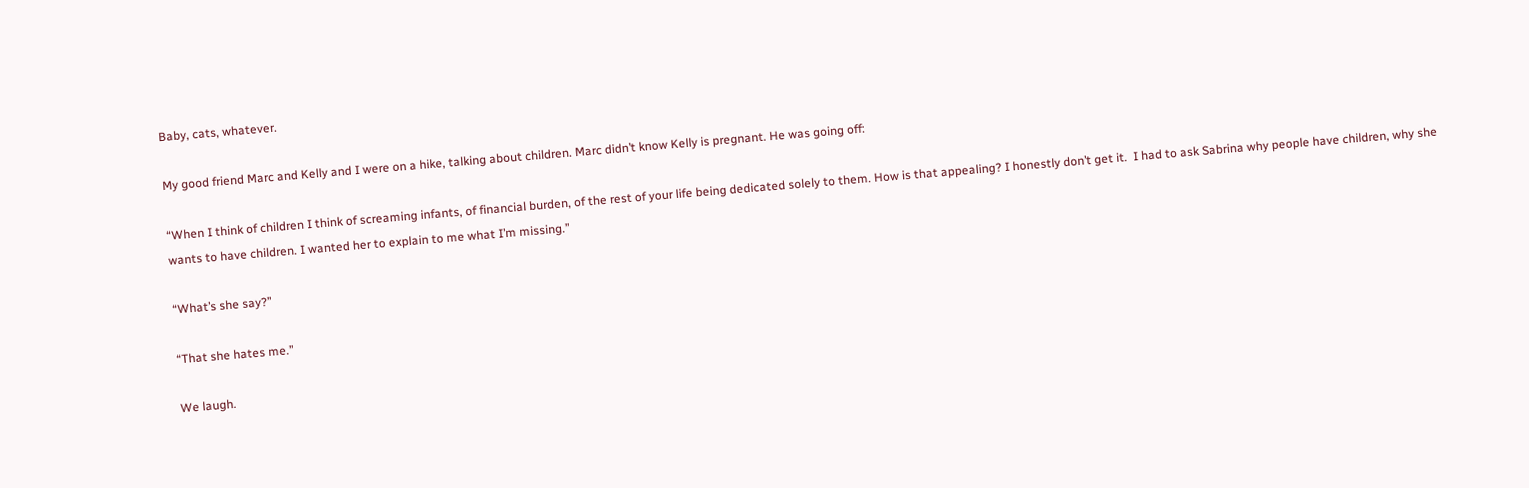Baby, cats, whatever.

My good friend Marc and Kelly and I were on a hike, talking about children. Marc didn’t know Kelly is pregnant. He was going off:

“When I think of children I think of screaming infants, of financial burden, of the rest of your life being dedicated solely to them. How is that appealing? I honestly don’t get it.  I had to ask Sabrina why people have children, why she wants to have children. I wanted her to explain to me what I’m missing.”

“What’s she say?”

“That she hates me.”

We laugh.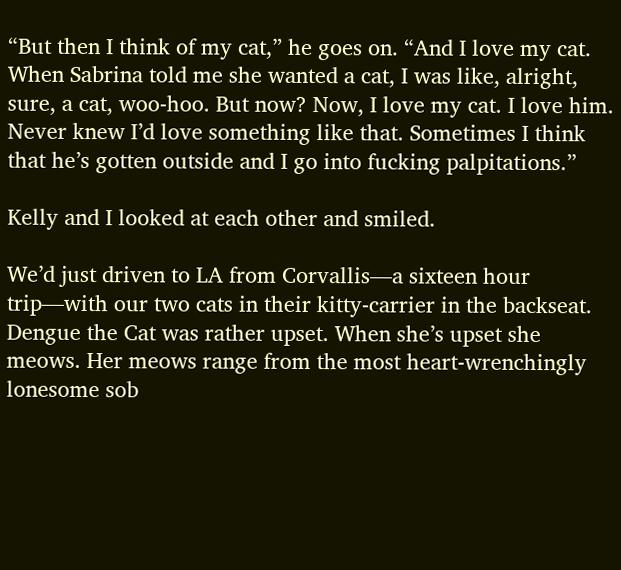“But then I think of my cat,” he goes on. “And I love my cat. When Sabrina told me she wanted a cat, I was like, alright, sure, a cat, woo-hoo. But now? Now, I love my cat. I love him. Never knew I’d love something like that. Sometimes I think that he’s gotten outside and I go into fucking palpitations.”

Kelly and I looked at each other and smiled.

We’d just driven to LA from Corvallis—a sixteen hour trip—with our two cats in their kitty-carrier in the backseat. Dengue the Cat was rather upset. When she’s upset she meows. Her meows range from the most heart-wrenchingly lonesome sob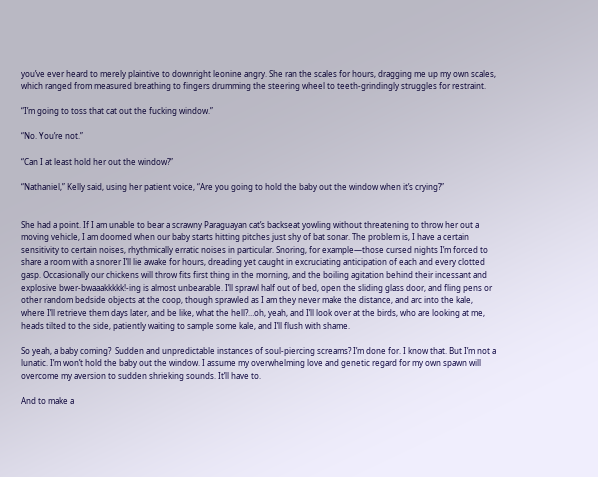you’ve ever heard to merely plaintive to downright leonine angry. She ran the scales for hours, dragging me up my own scales, which ranged from measured breathing to fingers drumming the steering wheel to teeth-grindingly struggles for restraint.

“I’m going to toss that cat out the fucking window.”

“No. You’re not.”

“Can I at least hold her out the window?”

“Nathaniel,” Kelly said, using her patient voice, “Are you going to hold the baby out the window when it’s crying?”


She had a point. If I am unable to bear a scrawny Paraguayan cat’s backseat yowling without threatening to throw her out a moving vehicle, I am doomed when our baby starts hitting pitches just shy of bat sonar. The problem is, I have a certain sensitivity to certain noises, rhythmically erratic noises in particular. Snoring, for example—those cursed nights I’m forced to share a room with a snorer I’ll lie awake for hours, dreading yet caught in excruciating anticipation of each and every clotted gasp. Occasionally our chickens will throw fits first thing in the morning, and the boiling agitation behind their incessant and explosive bwer-bwaaakkkkk!-ing is almost unbearable. I’ll sprawl half out of bed, open the sliding glass door, and fling pens or other random bedside objects at the coop, though sprawled as I am they never make the distance, and arc into the kale, where I’ll retrieve them days later, and be like, what the hell?…oh, yeah, and I’ll look over at the birds, who are looking at me, heads tilted to the side, patiently waiting to sample some kale, and I’ll flush with shame.

So yeah, a baby coming?  Sudden and unpredictable instances of soul-piercing screams? I’m done for. I know that. But I’m not a lunatic. I’m won’t hold the baby out the window. I assume my overwhelming love and genetic regard for my own spawn will overcome my aversion to sudden shrieking sounds. It’ll have to.

And to make a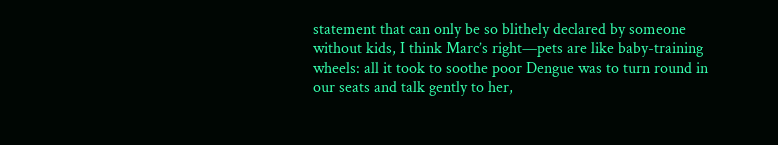statement that can only be so blithely declared by someone without kids, I think Marc’s right—pets are like baby-training wheels: all it took to soothe poor Dengue was to turn round in our seats and talk gently to her,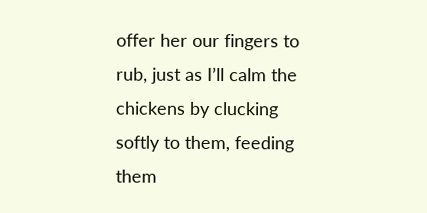offer her our fingers to rub, just as I’ll calm the chickens by clucking softly to them, feeding them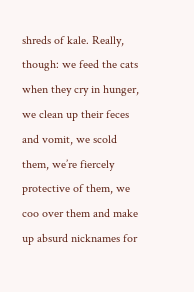shreds of kale. Really, though: we feed the cats when they cry in hunger, we clean up their feces and vomit, we scold them, we’re fiercely protective of them, we coo over them and make up absurd nicknames for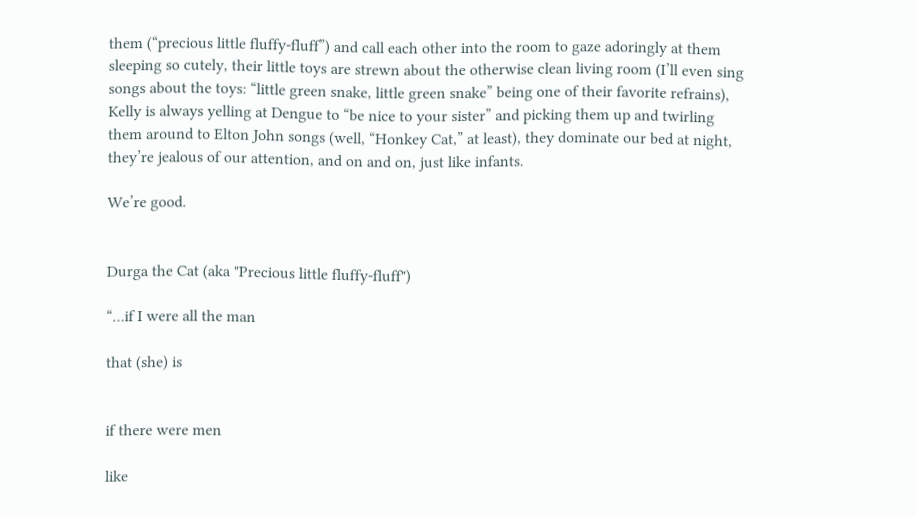them (“precious little fluffy-fluff”) and call each other into the room to gaze adoringly at them sleeping so cutely, their little toys are strewn about the otherwise clean living room (I’ll even sing songs about the toys: “little green snake, little green snake” being one of their favorite refrains), Kelly is always yelling at Dengue to “be nice to your sister” and picking them up and twirling them around to Elton John songs (well, “Honkey Cat,” at least), they dominate our bed at night, they’re jealous of our attention, and on and on, just like infants.

We’re good.


Durga the Cat (aka "Precious little fluffy-fluff")

“…if I were all the man

that (she) is


if there were men

like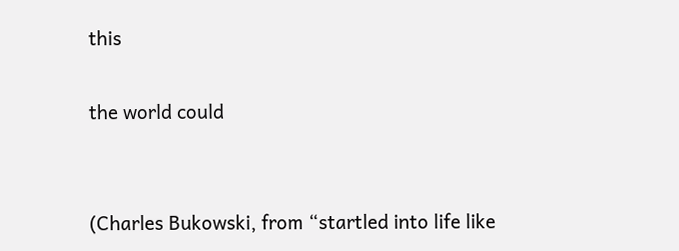this

the world could


(Charles Bukowski, from “startled into life like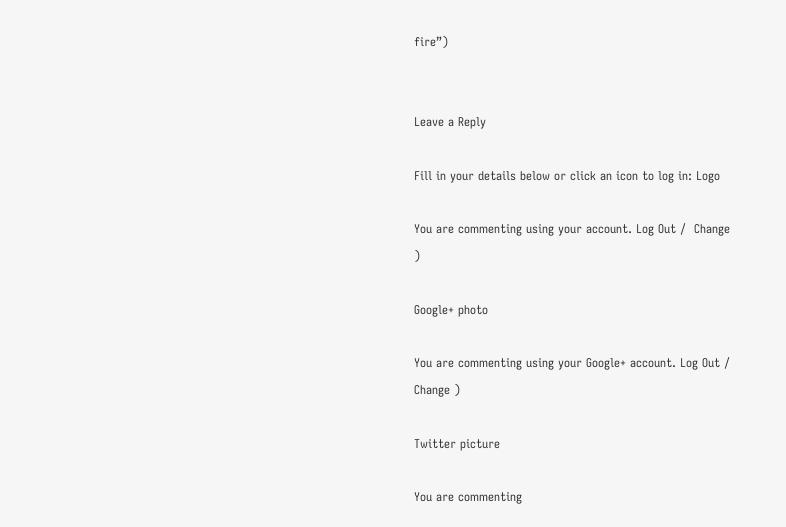fire”)


Leave a Reply

Fill in your details below or click an icon to log in: Logo

You are commenting using your account. Log Out /  Change )

Google+ photo

You are commenting using your Google+ account. Log Out /  Change )

Twitter picture

You are commenting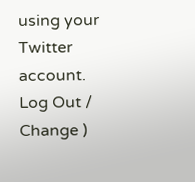using your Twitter account. Log Out /  Change )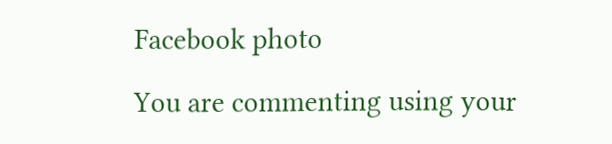Facebook photo

You are commenting using your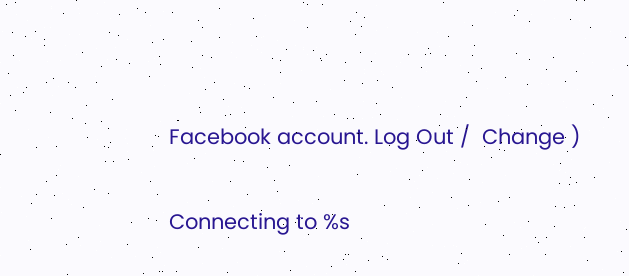Facebook account. Log Out /  Change )

Connecting to %s